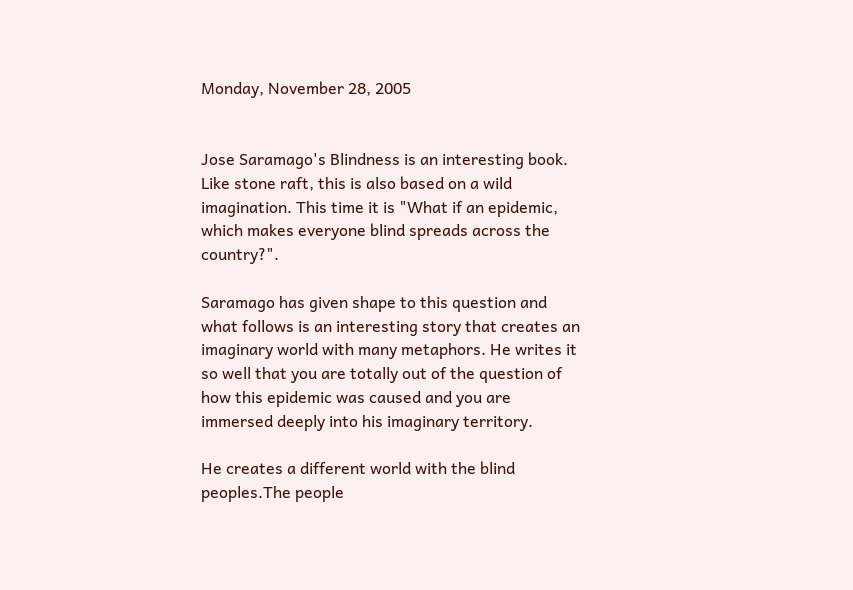Monday, November 28, 2005


Jose Saramago's Blindness is an interesting book. Like stone raft, this is also based on a wild imagination. This time it is "What if an epidemic, which makes everyone blind spreads across the country?".

Saramago has given shape to this question and what follows is an interesting story that creates an imaginary world with many metaphors. He writes it so well that you are totally out of the question of how this epidemic was caused and you are immersed deeply into his imaginary territory.

He creates a different world with the blind peoples.The people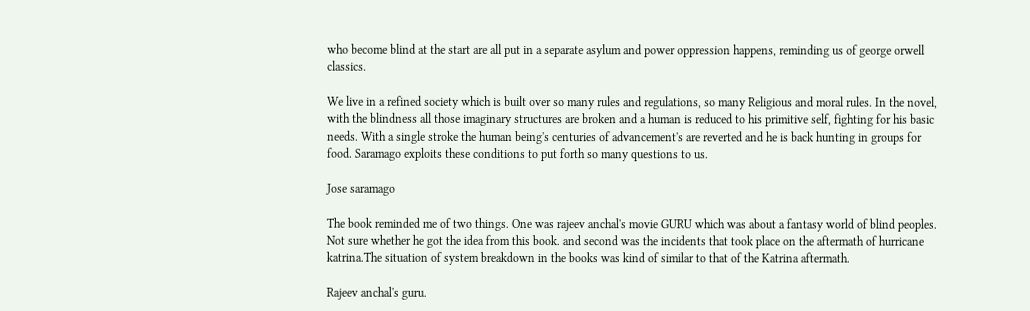who become blind at the start are all put in a separate asylum and power oppression happens, reminding us of george orwell classics.

We live in a refined society which is built over so many rules and regulations, so many Religious and moral rules. In the novel, with the blindness all those imaginary structures are broken and a human is reduced to his primitive self, fighting for his basic needs. With a single stroke the human being's centuries of advancement's are reverted and he is back hunting in groups for food. Saramago exploits these conditions to put forth so many questions to us.

Jose saramago

The book reminded me of two things. One was rajeev anchal's movie GURU which was about a fantasy world of blind peoples. Not sure whether he got the idea from this book. and second was the incidents that took place on the aftermath of hurricane katrina.The situation of system breakdown in the books was kind of similar to that of the Katrina aftermath.

Rajeev anchal's guru.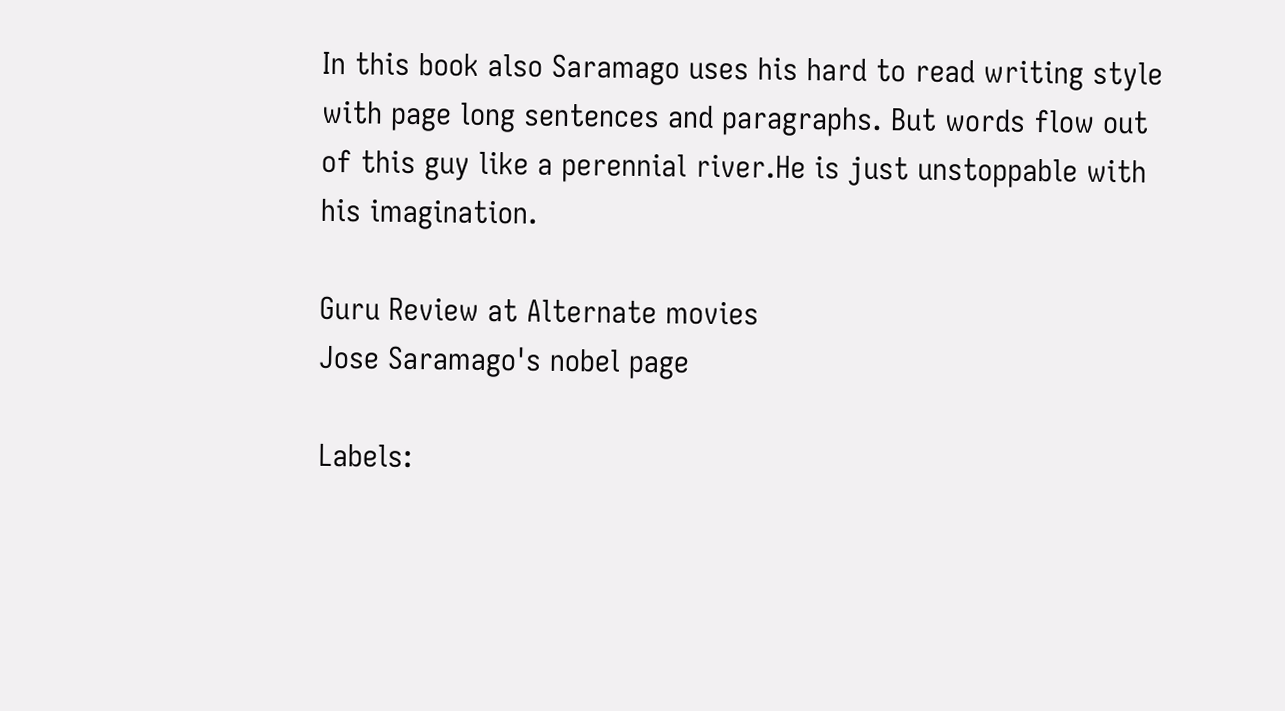In this book also Saramago uses his hard to read writing style with page long sentences and paragraphs. But words flow out of this guy like a perennial river.He is just unstoppable with his imagination.

Guru Review at Alternate movies
Jose Saramago's nobel page

Labels: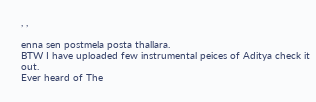, ,

enna sen postmela posta thallara.
BTW I have uploaded few instrumental peices of Aditya check it out.
Ever heard of The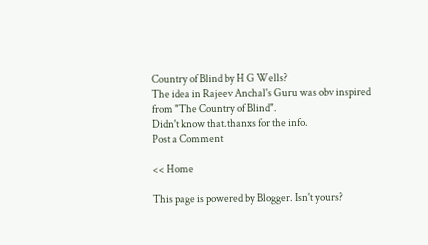Country of Blind by H G Wells?
The idea in Rajeev Anchal's Guru was obv inspired from "The Country of Blind".
Didn't know that.thanxs for the info.
Post a Comment

<< Home

This page is powered by Blogger. Isn't yours?